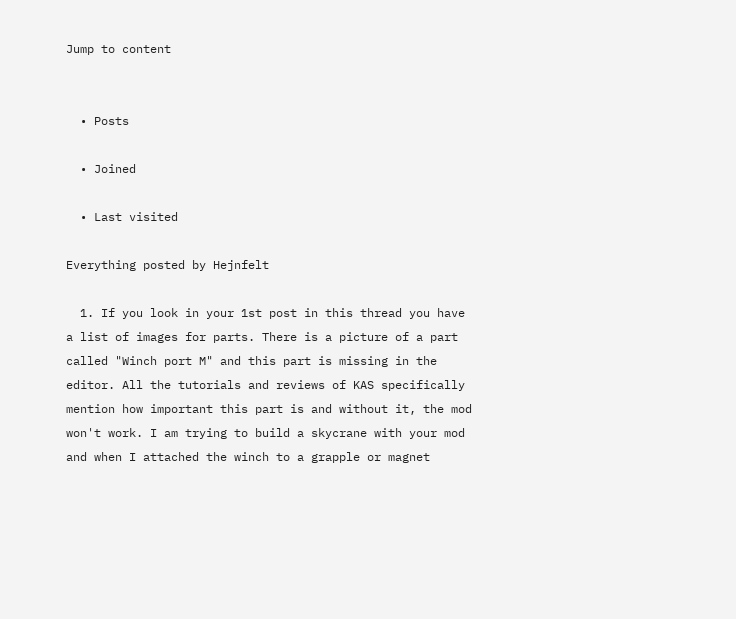Jump to content


  • Posts

  • Joined

  • Last visited

Everything posted by Hejnfelt

  1. If you look in your 1st post in this thread you have a list of images for parts. There is a picture of a part called "Winch port M" and this part is missing in the editor. All the tutorials and reviews of KAS specifically mention how important this part is and without it, the mod won't work. I am trying to build a skycrane with your mod and when I attached the winch to a grapple or magnet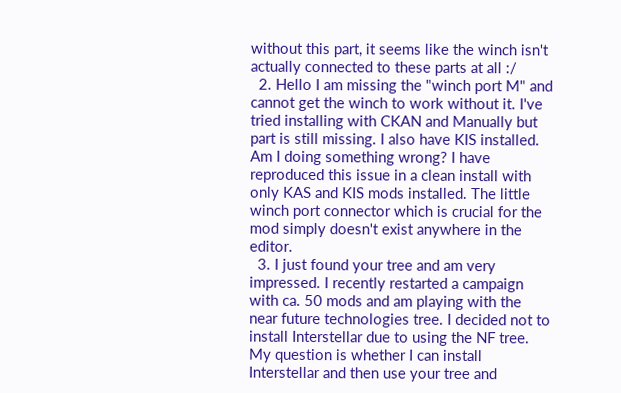without this part, it seems like the winch isn't actually connected to these parts at all :/
  2. Hello I am missing the "winch port M" and cannot get the winch to work without it. I've tried installing with CKAN and Manually but part is still missing. I also have KIS installed. Am I doing something wrong? I have reproduced this issue in a clean install with only KAS and KIS mods installed. The little winch port connector which is crucial for the mod simply doesn't exist anywhere in the editor.
  3. I just found your tree and am very impressed. I recently restarted a campaign with ca. 50 mods and am playing with the near future technologies tree. I decided not to install Interstellar due to using the NF tree. My question is whether I can install Interstellar and then use your tree and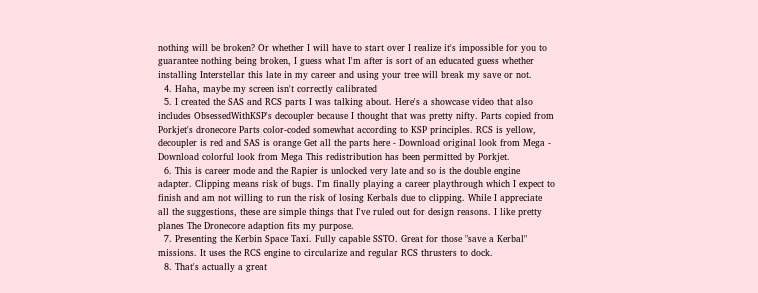nothing will be broken? Or whether I will have to start over I realize it's impossible for you to guarantee nothing being broken, I guess what I'm after is sort of an educated guess whether installing Interstellar this late in my career and using your tree will break my save or not.
  4. Haha, maybe my screen isn't correctly calibrated
  5. I created the SAS and RCS parts I was talking about. Here's a showcase video that also includes ObsessedWithKSP's decoupler because I thought that was pretty nifty. Parts copied from Porkjet's dronecore Parts color-coded somewhat according to KSP principles. RCS is yellow, decoupler is red and SAS is orange Get all the parts here - Download original look from Mega - Download colorful look from Mega This redistribution has been permitted by Porkjet.
  6. This is career mode and the Rapier is unlocked very late and so is the double engine adapter. Clipping means risk of bugs. I'm finally playing a career playthrough which I expect to finish and am not willing to run the risk of losing Kerbals due to clipping. While I appreciate all the suggestions, these are simple things that I've ruled out for design reasons. I like pretty planes The Dronecore adaption fits my purpose.
  7. Presenting the Kerbin Space Taxi. Fully capable SSTO. Great for those "save a Kerbal" missions. It uses the RCS engine to circularize and regular RCS thrusters to dock.
  8. That's actually a great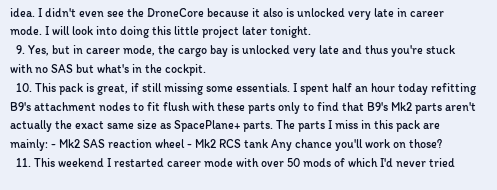idea. I didn't even see the DroneCore because it also is unlocked very late in career mode. I will look into doing this little project later tonight.
  9. Yes, but in career mode, the cargo bay is unlocked very late and thus you're stuck with no SAS but what's in the cockpit.
  10. This pack is great, if still missing some essentials. I spent half an hour today refitting B9's attachment nodes to fit flush with these parts only to find that B9's Mk2 parts aren't actually the exact same size as SpacePlane+ parts. The parts I miss in this pack are mainly: - Mk2 SAS reaction wheel - Mk2 RCS tank Any chance you'll work on those?
  11. This weekend I restarted career mode with over 50 mods of which I'd never tried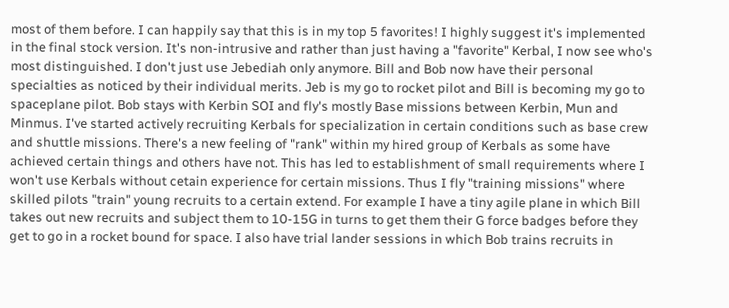most of them before. I can happily say that this is in my top 5 favorites! I highly suggest it's implemented in the final stock version. It's non-intrusive and rather than just having a "favorite" Kerbal, I now see who's most distinguished. I don't just use Jebediah only anymore. Bill and Bob now have their personal specialties as noticed by their individual merits. Jeb is my go to rocket pilot and Bill is becoming my go to spaceplane pilot. Bob stays with Kerbin SOI and fly's mostly Base missions between Kerbin, Mun and Minmus. I've started actively recruiting Kerbals for specialization in certain conditions such as base crew and shuttle missions. There's a new feeling of "rank" within my hired group of Kerbals as some have achieved certain things and others have not. This has led to establishment of small requirements where I won't use Kerbals without cetain experience for certain missions. Thus I fly "training missions" where skilled pilots "train" young recruits to a certain extend. For example I have a tiny agile plane in which Bill takes out new recruits and subject them to 10-15G in turns to get them their G force badges before they get to go in a rocket bound for space. I also have trial lander sessions in which Bob trains recruits in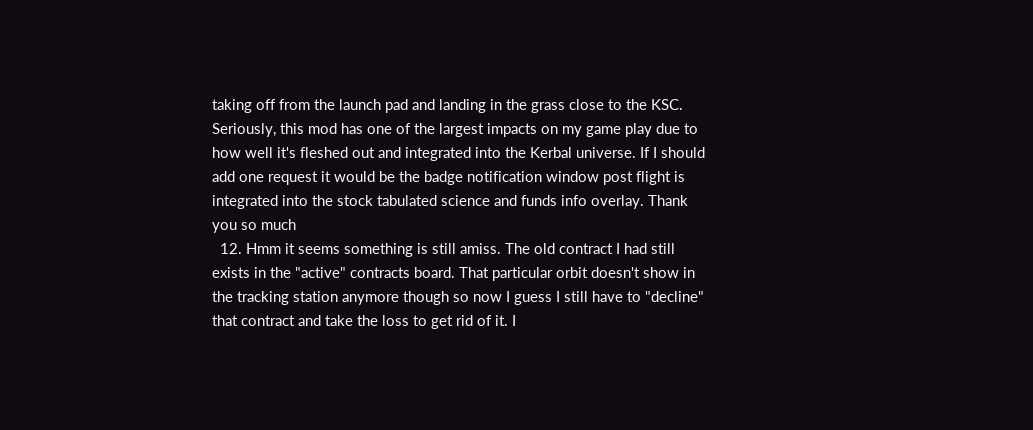taking off from the launch pad and landing in the grass close to the KSC. Seriously, this mod has one of the largest impacts on my game play due to how well it's fleshed out and integrated into the Kerbal universe. If I should add one request it would be the badge notification window post flight is integrated into the stock tabulated science and funds info overlay. Thank you so much
  12. Hmm it seems something is still amiss. The old contract I had still exists in the "active" contracts board. That particular orbit doesn't show in the tracking station anymore though so now I guess I still have to "decline" that contract and take the loss to get rid of it. I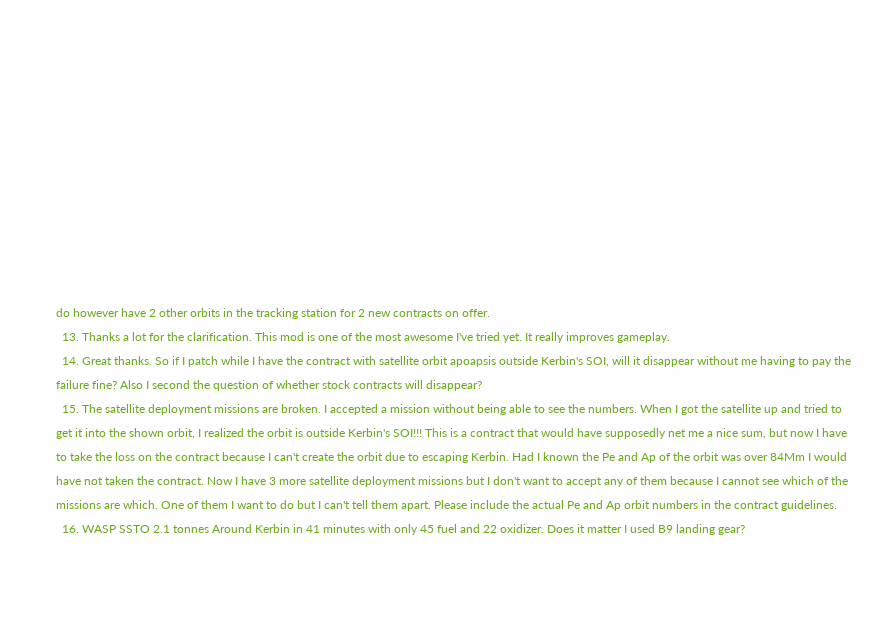do however have 2 other orbits in the tracking station for 2 new contracts on offer.
  13. Thanks a lot for the clarification. This mod is one of the most awesome I've tried yet. It really improves gameplay.
  14. Great thanks. So if I patch while I have the contract with satellite orbit apoapsis outside Kerbin's SOI, will it disappear without me having to pay the failure fine? Also I second the question of whether stock contracts will disappear?
  15. The satellite deployment missions are broken. I accepted a mission without being able to see the numbers. When I got the satellite up and tried to get it into the shown orbit, I realized the orbit is outside Kerbin's SOI!!! This is a contract that would have supposedly net me a nice sum, but now I have to take the loss on the contract because I can't create the orbit due to escaping Kerbin. Had I known the Pe and Ap of the orbit was over 84Mm I would have not taken the contract. Now I have 3 more satellite deployment missions but I don't want to accept any of them because I cannot see which of the missions are which. One of them I want to do but I can't tell them apart. Please include the actual Pe and Ap orbit numbers in the contract guidelines.
  16. WASP SSTO 2.1 tonnes Around Kerbin in 41 minutes with only 45 fuel and 22 oxidizer. Does it matter I used B9 landing gear?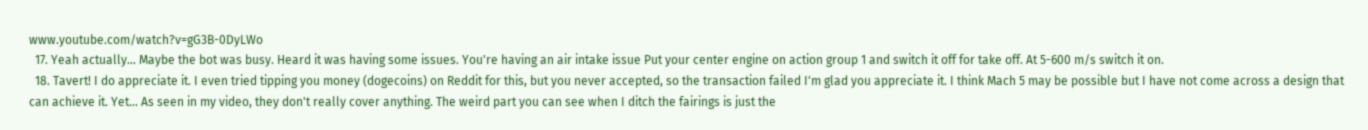www.youtube.com/watch?v=gG3B-0DyLWo
  17. Yeah actually... Maybe the bot was busy. Heard it was having some issues. You're having an air intake issue Put your center engine on action group 1 and switch it off for take off. At 5-600 m/s switch it on.
  18. Tavert! I do appreciate it. I even tried tipping you money (dogecoins) on Reddit for this, but you never accepted, so the transaction failed I'm glad you appreciate it. I think Mach 5 may be possible but I have not come across a design that can achieve it. Yet... As seen in my video, they don't really cover anything. The weird part you can see when I ditch the fairings is just the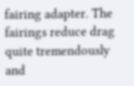fairing adapter. The fairings reduce drag quite tremendously and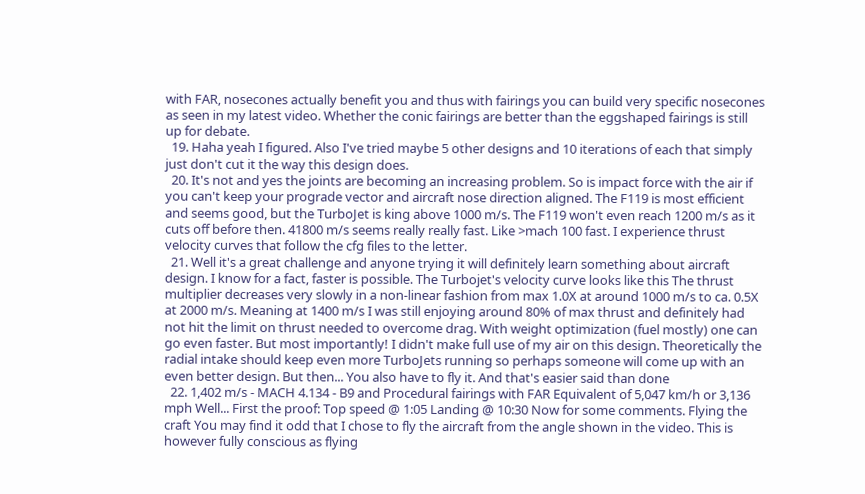with FAR, nosecones actually benefit you and thus with fairings you can build very specific nosecones as seen in my latest video. Whether the conic fairings are better than the eggshaped fairings is still up for debate.
  19. Haha yeah I figured. Also I've tried maybe 5 other designs and 10 iterations of each that simply just don't cut it the way this design does.
  20. It's not and yes the joints are becoming an increasing problem. So is impact force with the air if you can't keep your prograde vector and aircraft nose direction aligned. The F119 is most efficient and seems good, but the TurboJet is king above 1000 m/s. The F119 won't even reach 1200 m/s as it cuts off before then. 41800 m/s seems really really fast. Like >mach 100 fast. I experience thrust velocity curves that follow the cfg files to the letter.
  21. Well it's a great challenge and anyone trying it will definitely learn something about aircraft design. I know for a fact, faster is possible. The Turbojet's velocity curve looks like this The thrust multiplier decreases very slowly in a non-linear fashion from max 1.0X at around 1000 m/s to ca. 0.5X at 2000 m/s. Meaning at 1400 m/s I was still enjoying around 80% of max thrust and definitely had not hit the limit on thrust needed to overcome drag. With weight optimization (fuel mostly) one can go even faster. But most importantly! I didn't make full use of my air on this design. Theoretically the radial intake should keep even more TurboJets running so perhaps someone will come up with an even better design. But then... You also have to fly it. And that's easier said than done
  22. 1,402 m/s - MACH 4.134 - B9 and Procedural fairings with FAR Equivalent of 5,047 km/h or 3,136 mph Well... First the proof: Top speed @ 1:05 Landing @ 10:30 Now for some comments. Flying the craft You may find it odd that I chose to fly the aircraft from the angle shown in the video. This is however fully conscious as flying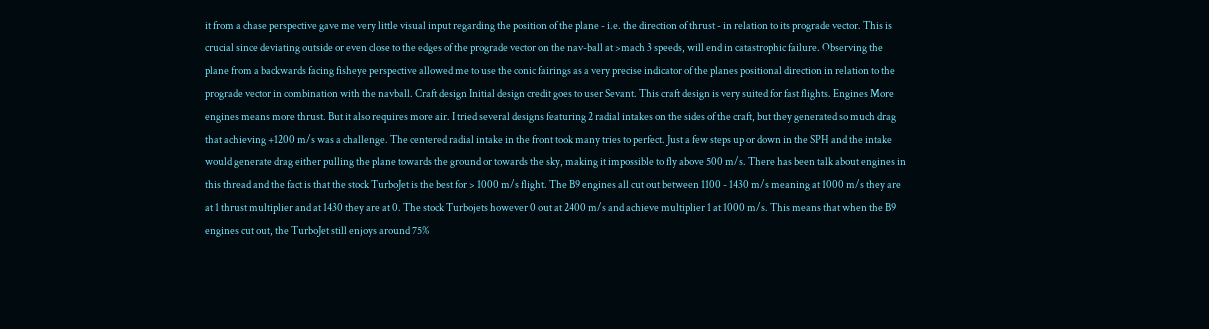it from a chase perspective gave me very little visual input regarding the position of the plane - i.e. the direction of thrust - in relation to its prograde vector. This is crucial since deviating outside or even close to the edges of the prograde vector on the nav-ball at >mach 3 speeds, will end in catastrophic failure. Observing the plane from a backwards facing fisheye perspective allowed me to use the conic fairings as a very precise indicator of the planes positional direction in relation to the prograde vector in combination with the navball. Craft design Initial design credit goes to user Sevant. This craft design is very suited for fast flights. Engines More engines means more thrust. But it also requires more air. I tried several designs featuring 2 radial intakes on the sides of the craft, but they generated so much drag that achieving +1200 m/s was a challenge. The centered radial intake in the front took many tries to perfect. Just a few steps up or down in the SPH and the intake would generate drag either pulling the plane towards the ground or towards the sky, making it impossible to fly above 500 m/s. There has been talk about engines in this thread and the fact is that the stock TurboJet is the best for > 1000 m/s flight. The B9 engines all cut out between 1100 - 1430 m/s meaning at 1000 m/s they are at 1 thrust multiplier and at 1430 they are at 0. The stock Turbojets however 0 out at 2400 m/s and achieve multiplier 1 at 1000 m/s. This means that when the B9 engines cut out, the TurboJet still enjoys around 75%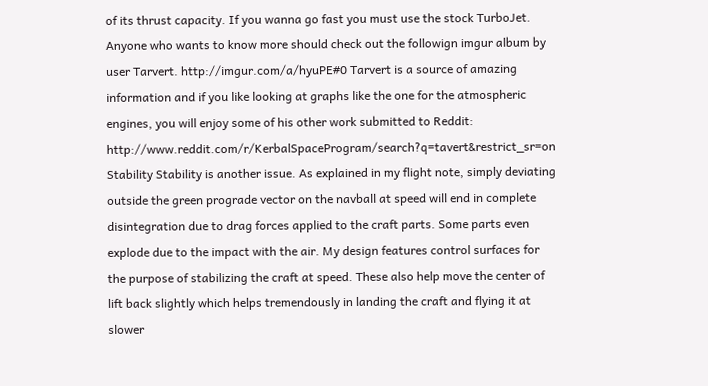of its thrust capacity. If you wanna go fast you must use the stock TurboJet. Anyone who wants to know more should check out the followign imgur album by user Tarvert. http://imgur.com/a/hyuPE#0 Tarvert is a source of amazing information and if you like looking at graphs like the one for the atmospheric engines, you will enjoy some of his other work submitted to Reddit: http://www.reddit.com/r/KerbalSpaceProgram/search?q=tavert&restrict_sr=on Stability Stability is another issue. As explained in my flight note, simply deviating outside the green prograde vector on the navball at speed will end in complete disintegration due to drag forces applied to the craft parts. Some parts even explode due to the impact with the air. My design features control surfaces for the purpose of stabilizing the craft at speed. These also help move the center of lift back slightly which helps tremendously in landing the craft and flying it at slower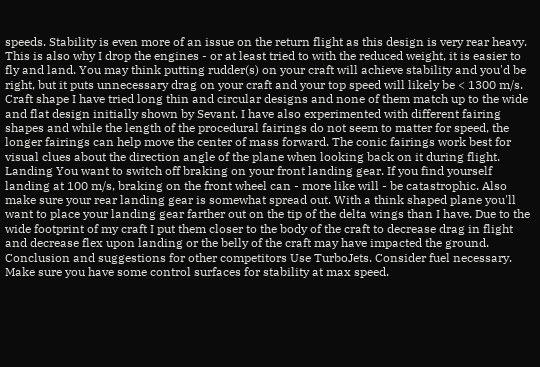speeds. Stability is even more of an issue on the return flight as this design is very rear heavy. This is also why I drop the engines - or at least tried to with the reduced weight, it is easier to fly and land. You may think putting rudder(s) on your craft will achieve stability and you'd be right, but it puts unnecessary drag on your craft and your top speed will likely be < 1300 m/s. Craft shape I have tried long thin and circular designs and none of them match up to the wide and flat design initially shown by Sevant. I have also experimented with different fairing shapes and while the length of the procedural fairings do not seem to matter for speed, the longer fairings can help move the center of mass forward. The conic fairings work best for visual clues about the direction angle of the plane when looking back on it during flight. Landing You want to switch off braking on your front landing gear. If you find yourself landing at 100 m/s, braking on the front wheel can - more like will - be catastrophic. Also make sure your rear landing gear is somewhat spread out. With a think shaped plane you'll want to place your landing gear farther out on the tip of the delta wings than I have. Due to the wide footprint of my craft I put them closer to the body of the craft to decrease drag in flight and decrease flex upon landing or the belly of the craft may have impacted the ground. Conclusion and suggestions for other competitors Use TurboJets. Consider fuel necessary. Make sure you have some control surfaces for stability at max speed.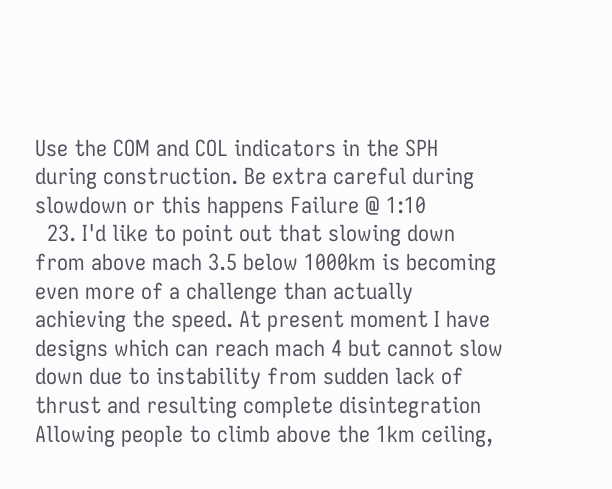Use the COM and COL indicators in the SPH during construction. Be extra careful during slowdown or this happens Failure @ 1:10
  23. I'd like to point out that slowing down from above mach 3.5 below 1000km is becoming even more of a challenge than actually achieving the speed. At present moment I have designs which can reach mach 4 but cannot slow down due to instability from sudden lack of thrust and resulting complete disintegration Allowing people to climb above the 1km ceiling,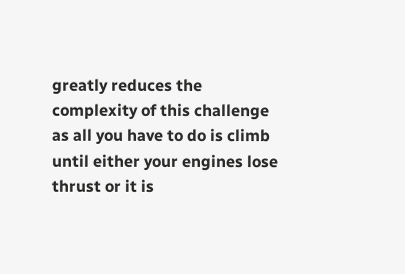greatly reduces the complexity of this challenge as all you have to do is climb until either your engines lose thrust or it is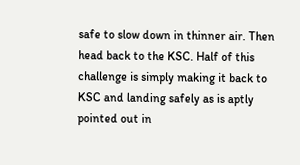safe to slow down in thinner air. Then head back to the KSC. Half of this challenge is simply making it back to KSC and landing safely as is aptly pointed out in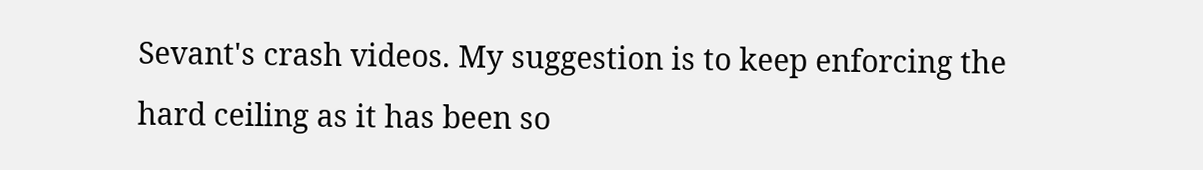Sevant's crash videos. My suggestion is to keep enforcing the hard ceiling as it has been so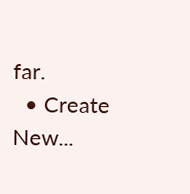far.
  • Create New...